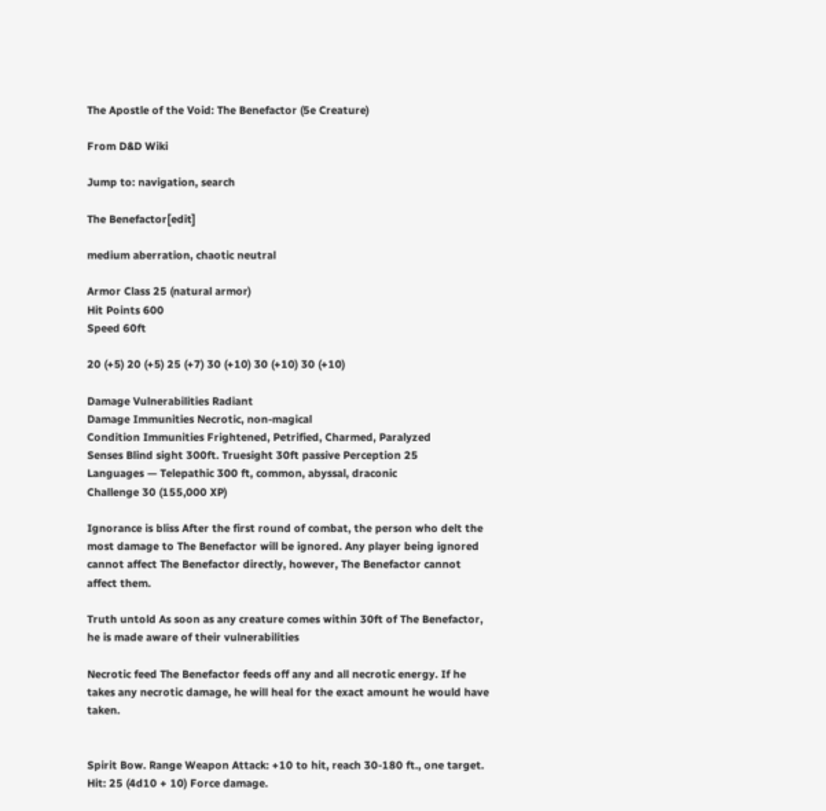The Apostle of the Void: The Benefactor (5e Creature)

From D&D Wiki

Jump to: navigation, search

The Benefactor[edit]

medium aberration, chaotic neutral

Armor Class 25 (natural armor)
Hit Points 600
Speed 60ft

20 (+5) 20 (+5) 25 (+7) 30 (+10) 30 (+10) 30 (+10)

Damage Vulnerabilities Radiant
Damage Immunities Necrotic, non-magical
Condition Immunities Frightened, Petrified, Charmed, Paralyzed
Senses Blind sight 300ft. Truesight 30ft passive Perception 25
Languages — Telepathic 300 ft, common, abyssal, draconic
Challenge 30 (155,000 XP)

Ignorance is bliss After the first round of combat, the person who delt the most damage to The Benefactor will be ignored. Any player being ignored cannot affect The Benefactor directly, however, The Benefactor cannot affect them.

Truth untold As soon as any creature comes within 30ft of The Benefactor, he is made aware of their vulnerabilities

Necrotic feed The Benefactor feeds off any and all necrotic energy. If he takes any necrotic damage, he will heal for the exact amount he would have taken.


Spirit Bow. Range Weapon Attack: +10 to hit, reach 30-180 ft., one target. Hit: 25 (4d10 + 10) Force damage.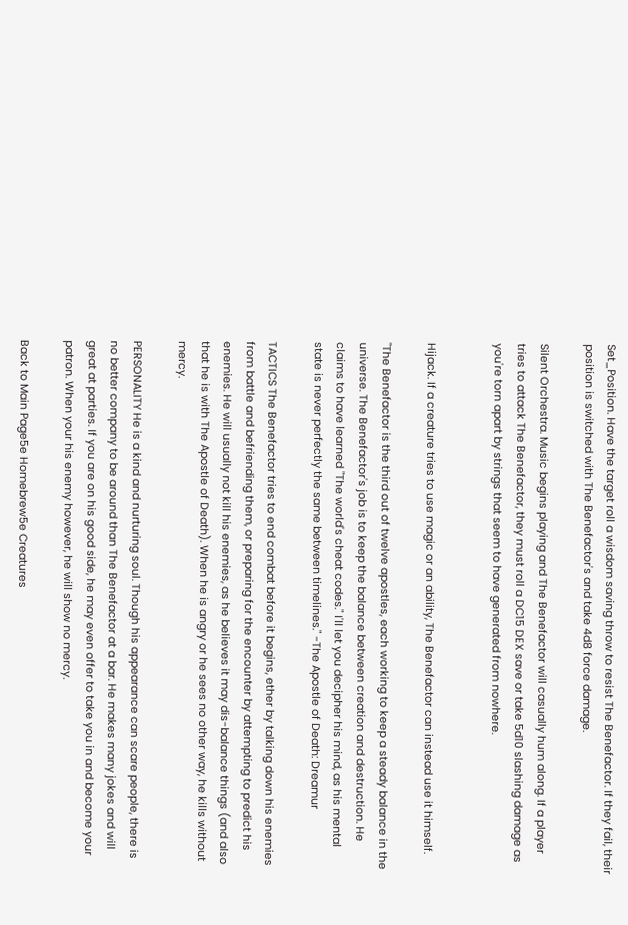Set_Position. Have the target roll a wisdom saving throw to resist The Benefactor. If they fail, their position is switched with The Benefactor's and take 4d8 force damage.

Silent Orchestra. Music begins playing and The Benefactor will casually hum along. If a player tries to attack The Benefactor, they must roll a DC15 DEX save or take 5d10 slashing damage as you're torn apart by strings that seem to have generated from nowhere.


Hijack. If a creature tries to use magic or an ability, The Benefactor can instead use it himself.

"The Benefactor is the third out of twelve apostles, each working to keep a steady balance in the universe. The Benefactor's job is to keep the balance between creation and destruction. He claims to have learned "The world's cheat codes." I'll let you decipher his mind, as his mental state is never perfectly the same between timelines." -The Apostle of Death: Dreamur

TACTICS The Benefactor tries to end combat before it begins, ether by talking down his enemies from battle and befriending them, or preparing for the encounter by attempting to predict his enemies. He will usually not kill his enemies, as he believes it may dis-balance things (and also that he is with The Apostle of Death). When he is angry or he sees no other way, he kills without mercy.

PERSONALITY He is a kind and nurturing soul. Though his appearance can scare people, there is no better company to be around than The Benefactor at a bar. He makes many jokes and will great at parties. If you are on his good side, he may even offer to take you in and become your patron. When your his enemy however, he will show no mercy.

Back to Main Page5e Homebrew5e Creatures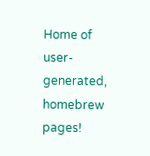Home of user-generated,
homebrew pages!